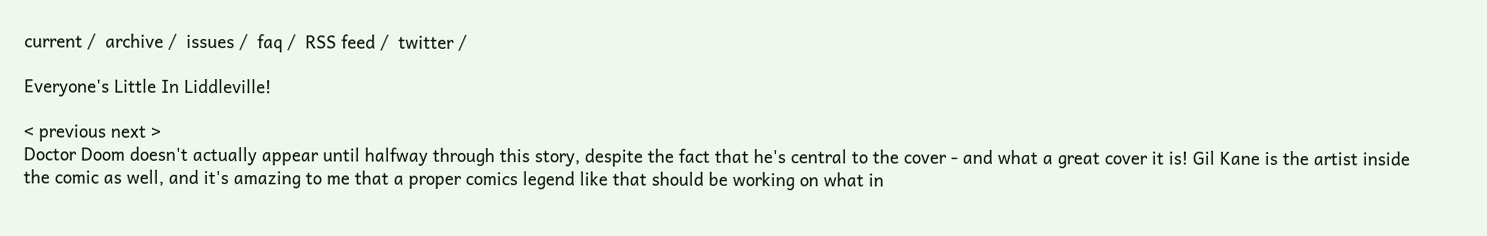current /  archive /  issues /  faq /  RSS feed /  twitter /

Everyone's Little In Liddleville!

< previous next >
Doctor Doom doesn't actually appear until halfway through this story, despite the fact that he's central to the cover - and what a great cover it is! Gil Kane is the artist inside the comic as well, and it's amazing to me that a proper comics legend like that should be working on what in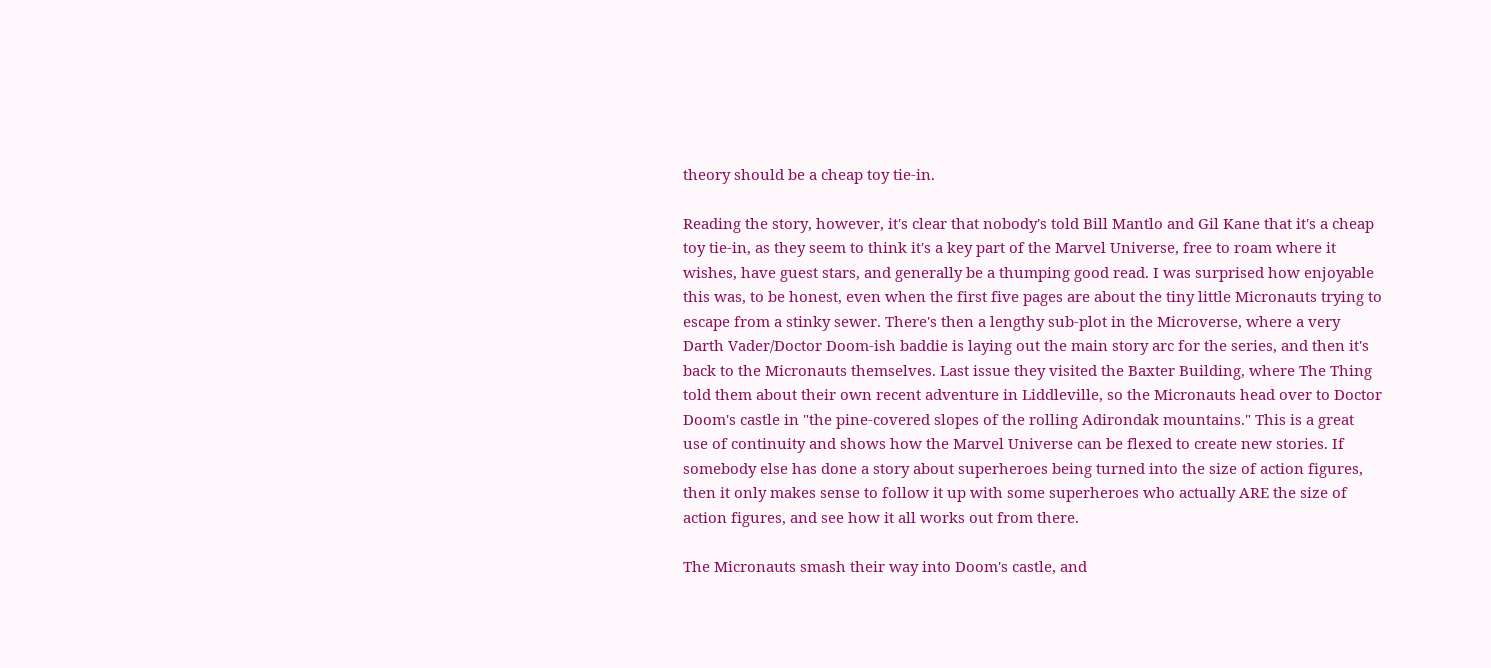theory should be a cheap toy tie-in.

Reading the story, however, it's clear that nobody's told Bill Mantlo and Gil Kane that it's a cheap toy tie-in, as they seem to think it's a key part of the Marvel Universe, free to roam where it wishes, have guest stars, and generally be a thumping good read. I was surprised how enjoyable this was, to be honest, even when the first five pages are about the tiny little Micronauts trying to escape from a stinky sewer. There's then a lengthy sub-plot in the Microverse, where a very Darth Vader/Doctor Doom-ish baddie is laying out the main story arc for the series, and then it's back to the Micronauts themselves. Last issue they visited the Baxter Building, where The Thing told them about their own recent adventure in Liddleville, so the Micronauts head over to Doctor Doom's castle in "the pine-covered slopes of the rolling Adirondak mountains." This is a great use of continuity and shows how the Marvel Universe can be flexed to create new stories. If somebody else has done a story about superheroes being turned into the size of action figures, then it only makes sense to follow it up with some superheroes who actually ARE the size of action figures, and see how it all works out from there.

The Micronauts smash their way into Doom's castle, and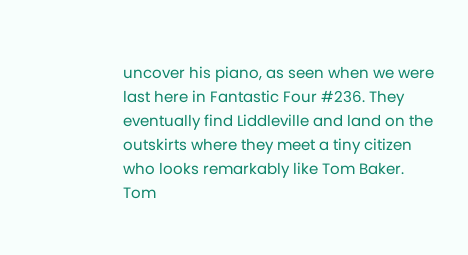uncover his piano, as seen when we were last here in Fantastic Four #236. They eventually find Liddleville and land on the outskirts where they meet a tiny citizen who looks remarkably like Tom Baker. Tom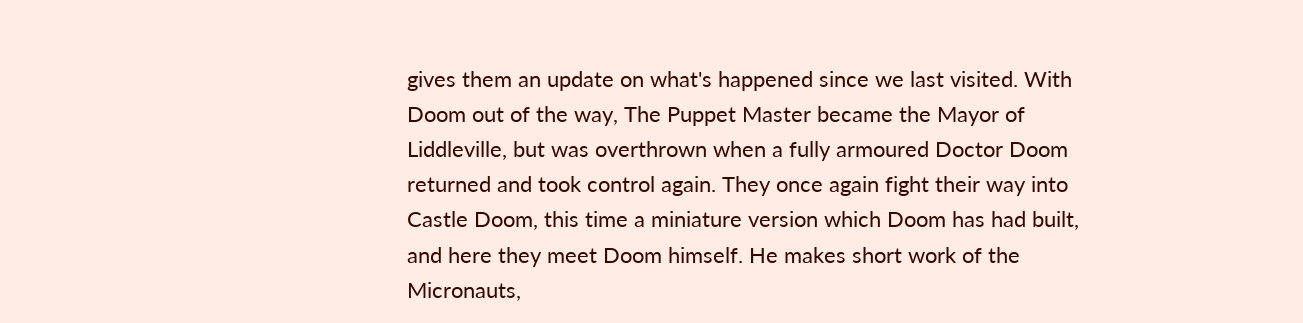gives them an update on what's happened since we last visited. With Doom out of the way, The Puppet Master became the Mayor of Liddleville, but was overthrown when a fully armoured Doctor Doom returned and took control again. They once again fight their way into Castle Doom, this time a miniature version which Doom has had built, and here they meet Doom himself. He makes short work of the Micronauts,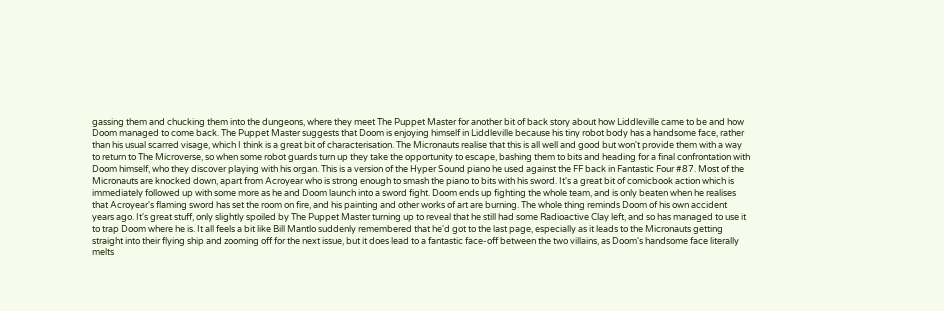gassing them and chucking them into the dungeons, where they meet The Puppet Master for another bit of back story about how Liddleville came to be and how Doom managed to come back. The Puppet Master suggests that Doom is enjoying himself in Liddleville because his tiny robot body has a handsome face, rather than his usual scarred visage, which I think is a great bit of characterisation. The Micronauts realise that this is all well and good but won't provide them with a way to return to The Microverse, so when some robot guards turn up they take the opportunity to escape, bashing them to bits and heading for a final confrontation with Doom himself, who they discover playing with his organ. This is a version of the Hyper Sound piano he used against the FF back in Fantastic Four #87. Most of the Micronauts are knocked down, apart from Acroyear who is strong enough to smash the piano to bits with his sword. It's a great bit of comicbook action which is immediately followed up with some more as he and Doom launch into a sword fight. Doom ends up fighting the whole team, and is only beaten when he realises that Acroyear's flaming sword has set the room on fire, and his painting and other works of art are burning. The whole thing reminds Doom of his own accident years ago. It's great stuff, only slightly spoiled by The Puppet Master turning up to reveal that he still had some Radioactive Clay left, and so has managed to use it to trap Doom where he is. It all feels a bit like Bill Mantlo suddenly remembered that he'd got to the last page, especially as it leads to the Micronauts getting straight into their flying ship and zooming off for the next issue, but it does lead to a fantastic face-off between the two villains, as Doom's handsome face literally melts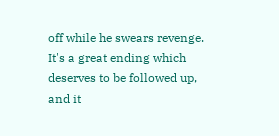off while he swears revenge. It's a great ending which deserves to be followed up, and it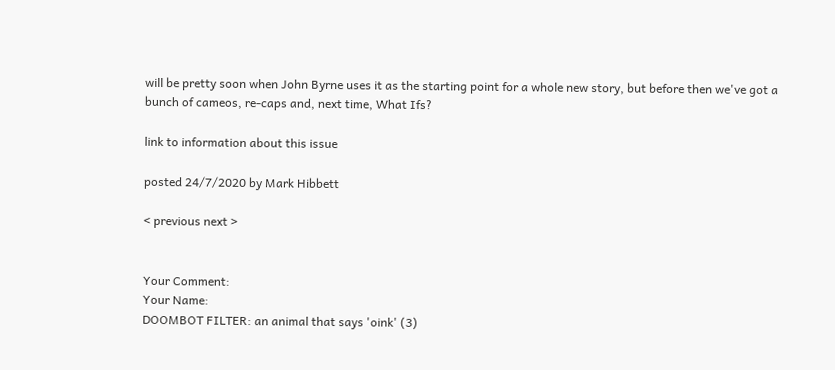will be pretty soon when John Byrne uses it as the starting point for a whole new story, but before then we've got a bunch of cameos, re-caps and, next time, What Ifs?

link to information about this issue

posted 24/7/2020 by Mark Hibbett

< previous next >


Your Comment:
Your Name:
DOOMBOT FILTER: an animal that says 'oink' (3)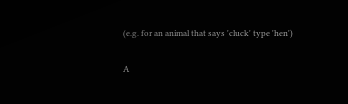(e.g. for an animal that says 'cluck' type 'hen')

A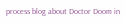process blog about Doctor Doom in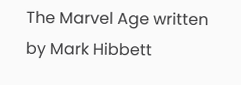The Marvel Age written by Mark Hibbett